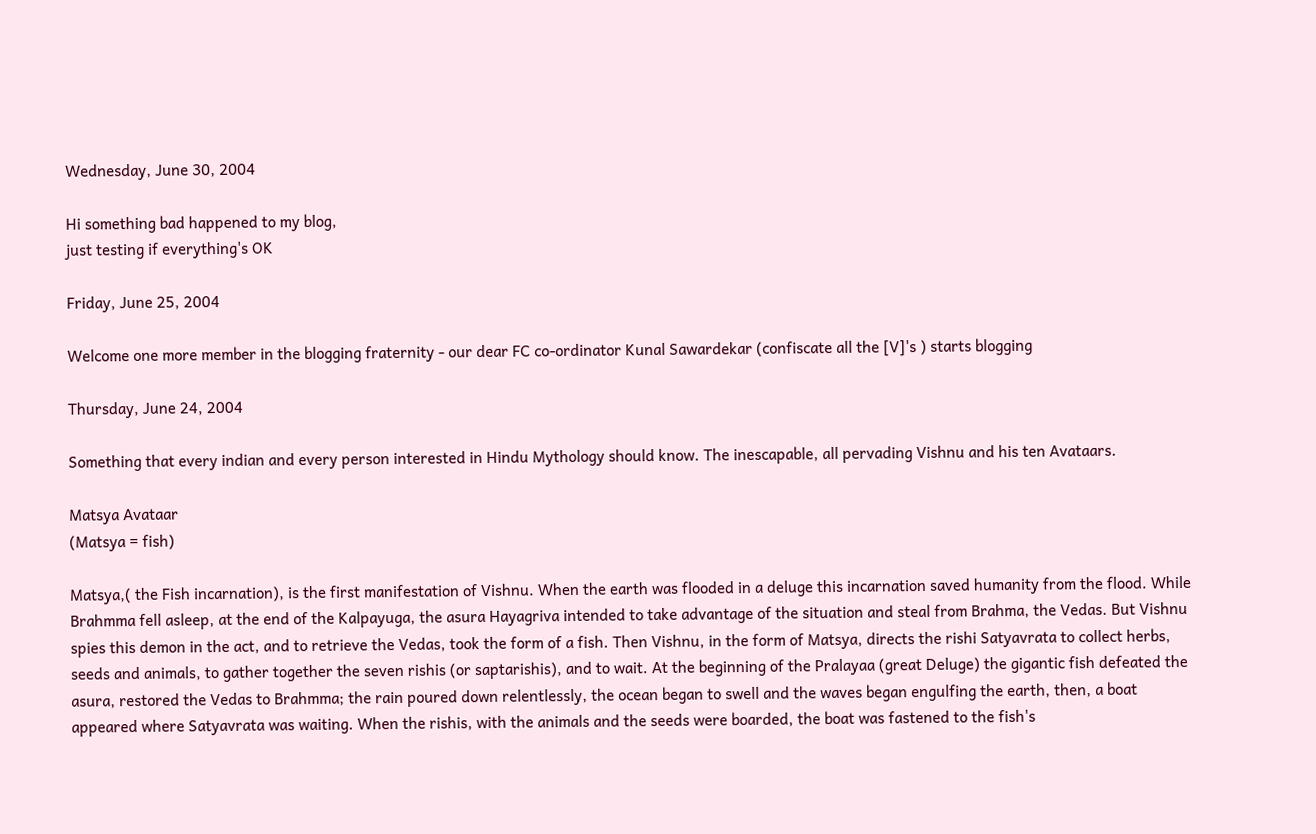Wednesday, June 30, 2004

Hi something bad happened to my blog,
just testing if everything's OK

Friday, June 25, 2004

Welcome one more member in the blogging fraternity - our dear FC co-ordinator Kunal Sawardekar (confiscate all the [V]'s ) starts blogging

Thursday, June 24, 2004

Something that every indian and every person interested in Hindu Mythology should know. The inescapable, all pervading Vishnu and his ten Avataars.

Matsya Avataar
(Matsya = fish)

Matsya,( the Fish incarnation), is the first manifestation of Vishnu. When the earth was flooded in a deluge this incarnation saved humanity from the flood. While Brahmma fell asleep, at the end of the Kalpayuga, the asura Hayagriva intended to take advantage of the situation and steal from Brahma, the Vedas. But Vishnu spies this demon in the act, and to retrieve the Vedas, took the form of a fish. Then Vishnu, in the form of Matsya, directs the rishi Satyavrata to collect herbs, seeds and animals, to gather together the seven rishis (or saptarishis), and to wait. At the beginning of the Pralayaa (great Deluge) the gigantic fish defeated the asura, restored the Vedas to Brahmma; the rain poured down relentlessly, the ocean began to swell and the waves began engulfing the earth, then, a boat appeared where Satyavrata was waiting. When the rishis, with the animals and the seeds were boarded, the boat was fastened to the fish's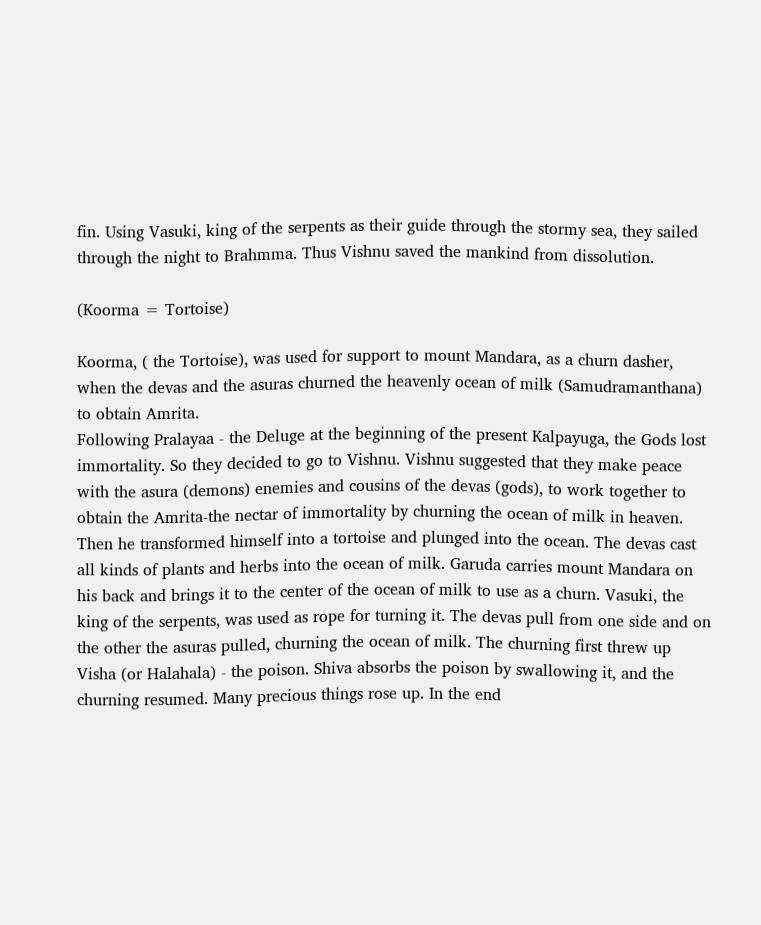fin. Using Vasuki, king of the serpents as their guide through the stormy sea, they sailed through the night to Brahmma. Thus Vishnu saved the mankind from dissolution.

(Koorma = Tortoise)

Koorma, ( the Tortoise), was used for support to mount Mandara, as a churn dasher, when the devas and the asuras churned the heavenly ocean of milk (Samudramanthana) to obtain Amrita.
Following Pralayaa - the Deluge at the beginning of the present Kalpayuga, the Gods lost immortality. So they decided to go to Vishnu. Vishnu suggested that they make peace with the asura (demons) enemies and cousins of the devas (gods), to work together to obtain the Amrita-the nectar of immortality by churning the ocean of milk in heaven. Then he transformed himself into a tortoise and plunged into the ocean. The devas cast all kinds of plants and herbs into the ocean of milk. Garuda carries mount Mandara on his back and brings it to the center of the ocean of milk to use as a churn. Vasuki, the king of the serpents, was used as rope for turning it. The devas pull from one side and on the other the asuras pulled, churning the ocean of milk. The churning first threw up Visha (or Halahala) - the poison. Shiva absorbs the poison by swallowing it, and the churning resumed. Many precious things rose up. In the end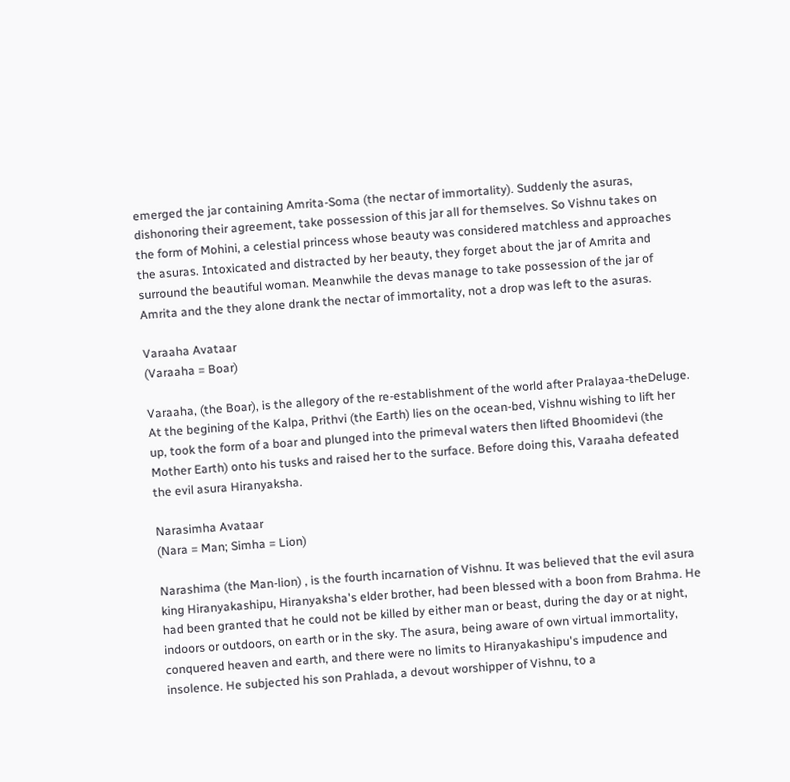emerged the jar containing Amrita-Soma (the nectar of immortality). Suddenly the asuras, dishonoring their agreement, take possession of this jar all for themselves. So Vishnu takes on the form of Mohini, a celestial princess whose beauty was considered matchless and approaches the asuras. Intoxicated and distracted by her beauty, they forget about the jar of Amrita and surround the beautiful woman. Meanwhile the devas manage to take possession of the jar of Amrita and the they alone drank the nectar of immortality, not a drop was left to the asuras.

Varaaha Avataar
(Varaaha = Boar)

Varaaha, (the Boar), is the allegory of the re-establishment of the world after Pralayaa-theDeluge. At the begining of the Kalpa, Prithvi (the Earth) lies on the ocean-bed, Vishnu wishing to lift her up, took the form of a boar and plunged into the primeval waters then lifted Bhoomidevi (the Mother Earth) onto his tusks and raised her to the surface. Before doing this, Varaaha defeated the evil asura Hiranyaksha.

Narasimha Avataar
(Nara = Man; Simha = Lion)

Narashima (the Man-lion) , is the fourth incarnation of Vishnu. It was believed that the evil asura king Hiranyakashipu, Hiranyaksha's elder brother, had been blessed with a boon from Brahma. He had been granted that he could not be killed by either man or beast, during the day or at night, indoors or outdoors, on earth or in the sky. The asura, being aware of own virtual immortality, conquered heaven and earth, and there were no limits to Hiranyakashipu's impudence and insolence. He subjected his son Prahlada, a devout worshipper of Vishnu, to a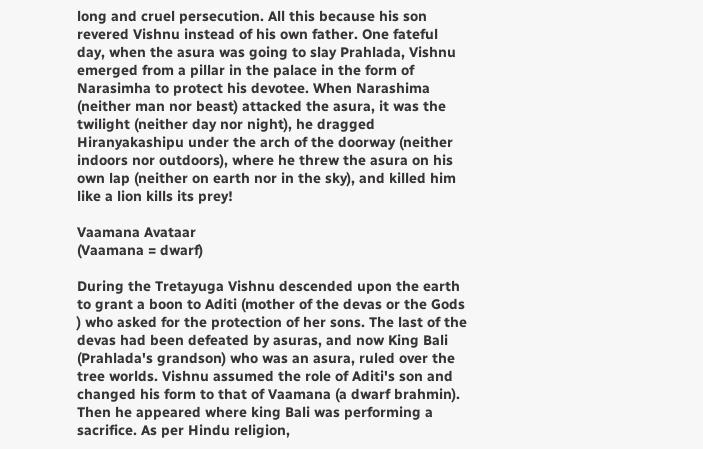long and cruel persecution. All this because his son revered Vishnu instead of his own father. One fateful day, when the asura was going to slay Prahlada, Vishnu emerged from a pillar in the palace in the form of Narasimha to protect his devotee. When Narashima (neither man nor beast) attacked the asura, it was the twilight (neither day nor night), he dragged Hiranyakashipu under the arch of the doorway (neither indoors nor outdoors), where he threw the asura on his own lap (neither on earth nor in the sky), and killed him like a lion kills its prey!

Vaamana Avataar
(Vaamana = dwarf)

During the Tretayuga Vishnu descended upon the earth to grant a boon to Aditi (mother of the devas or the Gods ) who asked for the protection of her sons. The last of the devas had been defeated by asuras, and now King Bali (Prahlada's grandson) who was an asura, ruled over the tree worlds. Vishnu assumed the role of Aditi's son and changed his form to that of Vaamana (a dwarf brahmin). Then he appeared where king Bali was performing a sacrifice. As per Hindu religion,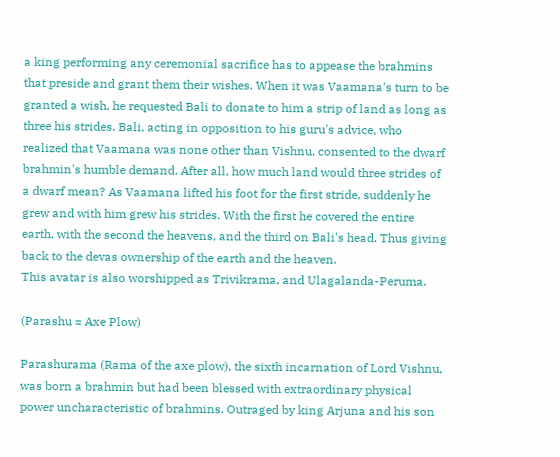a king performing any ceremonial sacrifice has to appease the brahmins that preside and grant them their wishes. When it was Vaamana's turn to be granted a wish, he requested Bali to donate to him a strip of land as long as three his strides. Bali, acting in opposition to his guru's advice, who realized that Vaamana was none other than Vishnu, consented to the dwarf brahmin's humble demand. After all, how much land would three strides of a dwarf mean? As Vaamana lifted his foot for the first stride, suddenly he grew and with him grew his strides. With the first he covered the entire earth, with the second the heavens, and the third on Bali's head. Thus giving back to the devas ownership of the earth and the heaven.
This avatar is also worshipped as Trivikrama, and Ulagalanda-Peruma.

(Parashu = Axe Plow)

Parashurama (Rama of the axe plow), the sixth incarnation of Lord Vishnu, was born a brahmin but had been blessed with extraordinary physical power uncharacteristic of brahmins. Outraged by king Arjuna and his son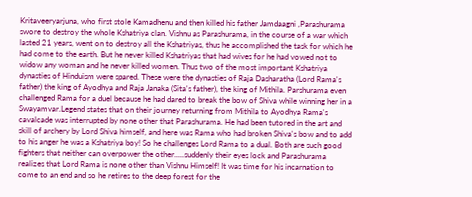Kritaveeryarjuna, who first stole Kamadhenu and then killed his father Jamdaagni ,Parashurama swore to destroy the whole Kshatriya clan. Vishnu as Parashurama, in the course of a war which lasted 21 years, went on to destroy all the Kshatriyas, thus he accomplished the task for which he had come to the earth. But he never killed Kshatriyas that had wives for he had vowed not to widow any woman and he never killed women. Thus two of the most important Kshatriya dynasties of Hinduism were spared. These were the dynasties of Raja Dasharatha (Lord Rama's father) the king of Ayodhya and Raja Janaka (Sita's father), the king of Mithila. Parshurama even challenged Rama for a duel because he had dared to break the bow of Shiva while winning her in a Swayamvar.Legend states that on their journey returning from Mithila to Ayodhya Rama's cavalcade was interrupted by none other that Parashurama. He had been tutored in the art and skill of archery by Lord Shiva himself, and here was Rama who had broken Shiva's bow and to add to his anger he was a Kshatriya boy! So he challenges Lord Rama to a dual. Both are such good fighters that neither can overpower the other.....suddenly their eyes lock and Parashurama realizes that Lord Rama is none other than Vishnu Himself! It was time for his incarnation to come to an end and so he retires to the deep forest for the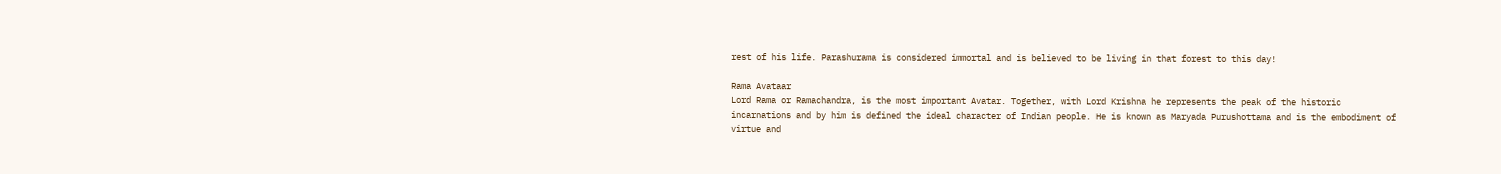rest of his life. Parashurama is considered immortal and is believed to be living in that forest to this day!

Rama Avataar
Lord Rama or Ramachandra, is the most important Avatar. Together, with Lord Krishna he represents the peak of the historic incarnations and by him is defined the ideal character of Indian people. He is known as Maryada Purushottama and is the embodiment of virtue and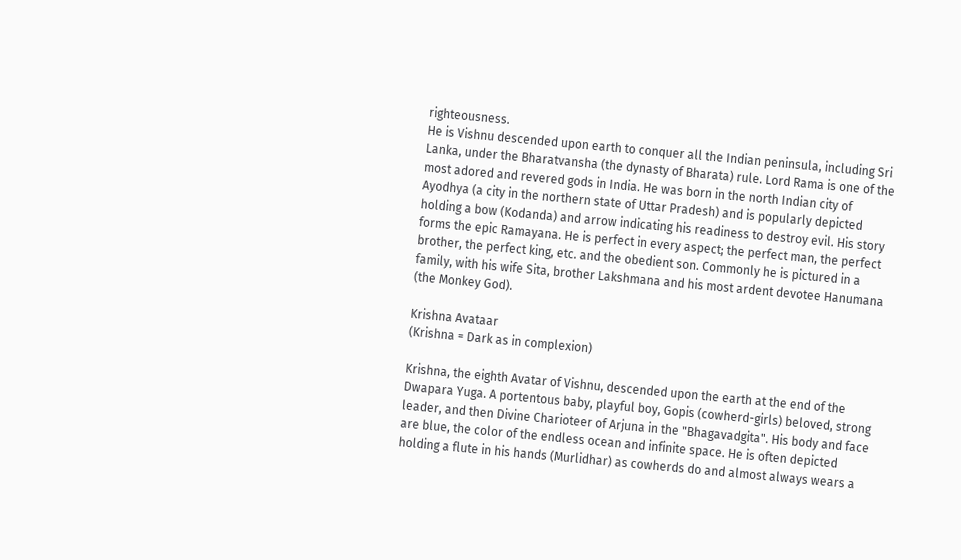righteousness.
He is Vishnu descended upon earth to conquer all the Indian peninsula, including Sri Lanka, under the Bharatvansha (the dynasty of Bharata) rule. Lord Rama is one of the most adored and revered gods in India. He was born in the north Indian city of Ayodhya (a city in the northern state of Uttar Pradesh) and is popularly depicted holding a bow (Kodanda) and arrow indicating his readiness to destroy evil. His story forms the epic Ramayana. He is perfect in every aspect; the perfect man, the perfect brother, the perfect king, etc. and the obedient son. Commonly he is pictured in a family, with his wife Sita, brother Lakshmana and his most ardent devotee Hanumana (the Monkey God).

Krishna Avataar
(Krishna = Dark as in complexion)

Krishna, the eighth Avatar of Vishnu, descended upon the earth at the end of the Dwapara Yuga. A portentous baby, playful boy, Gopis (cowherd-girls) beloved, strong leader, and then Divine Charioteer of Arjuna in the "Bhagavadgita". His body and face are blue, the color of the endless ocean and infinite space. He is often depicted holding a flute in his hands (Murlidhar) as cowherds do and almost always wears a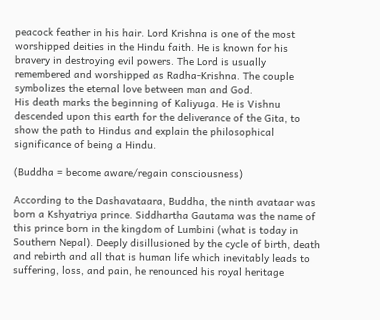peacock feather in his hair. Lord Krishna is one of the most worshipped deities in the Hindu faith. He is known for his bravery in destroying evil powers. The Lord is usually remembered and worshipped as Radha-Krishna. The couple symbolizes the eternal love between man and God.
His death marks the beginning of Kaliyuga. He is Vishnu descended upon this earth for the deliverance of the Gita, to show the path to Hindus and explain the philosophical significance of being a Hindu.

(Buddha = become aware/regain consciousness)

According to the Dashavataara, Buddha, the ninth avataar was born a Kshyatriya prince. Siddhartha Gautama was the name of this prince born in the kingdom of Lumbini (what is today in Southern Nepal). Deeply disillusioned by the cycle of birth, death and rebirth and all that is human life which inevitably leads to suffering, loss, and pain, he renounced his royal heritage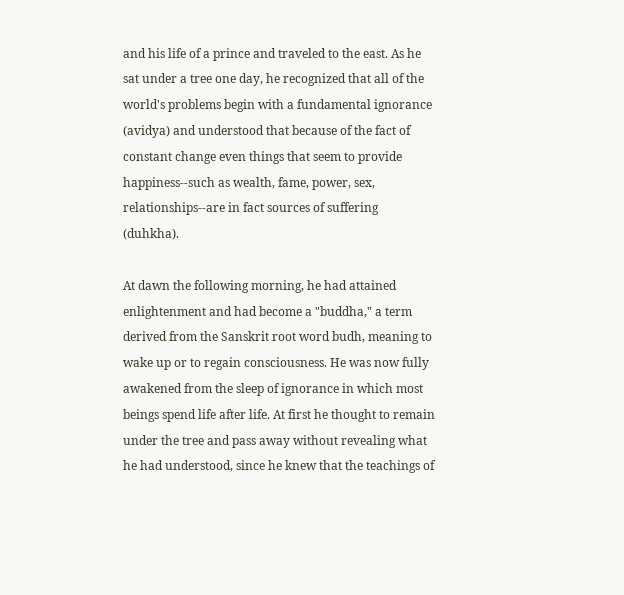and his life of a prince and traveled to the east. As he sat under a tree one day, he recognized that all of the world's problems begin with a fundamental ignorance (avidya) and understood that because of the fact of constant change even things that seem to provide happiness--such as wealth, fame, power, sex, relationships--are in fact sources of suffering (duhkha).

At dawn the following morning, he had attained enlightenment and had become a "buddha," a term derived from the Sanskrit root word budh, meaning to wake up or to regain consciousness. He was now fully awakened from the sleep of ignorance in which most beings spend life after life. At first he thought to remain under the tree and pass away without revealing what he had understood, since he knew that the teachings of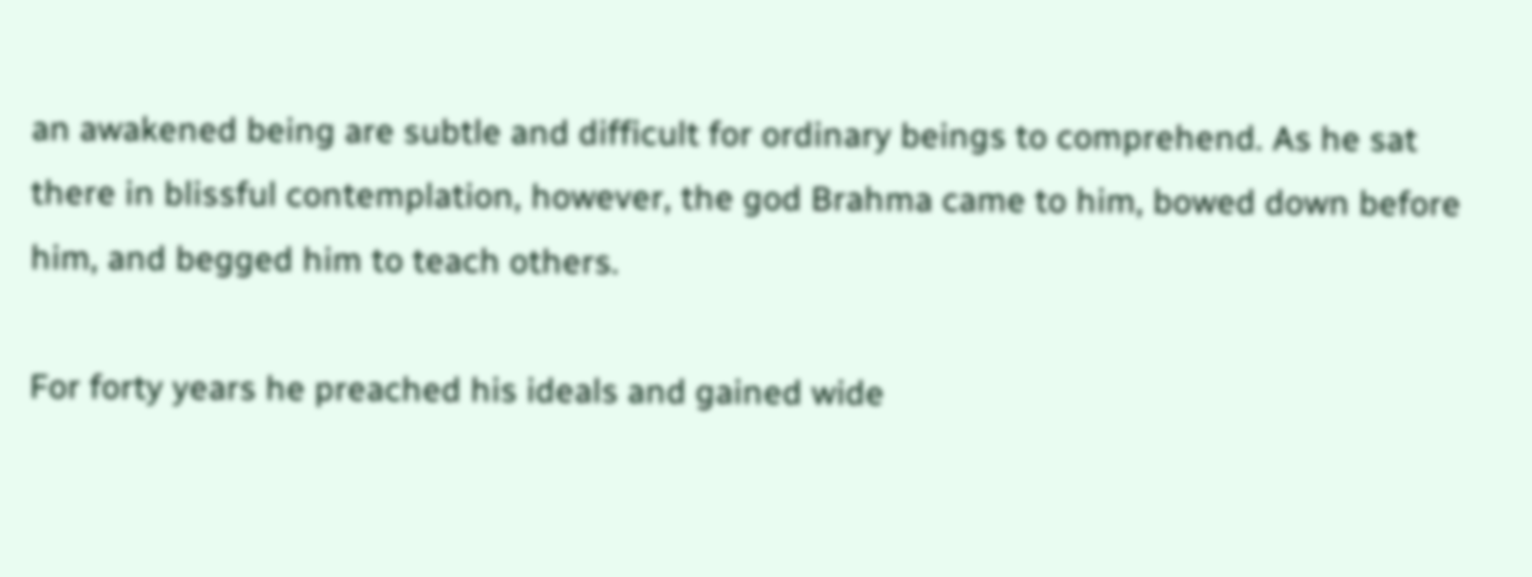an awakened being are subtle and difficult for ordinary beings to comprehend. As he sat there in blissful contemplation, however, the god Brahma came to him, bowed down before him, and begged him to teach others.

For forty years he preached his ideals and gained wide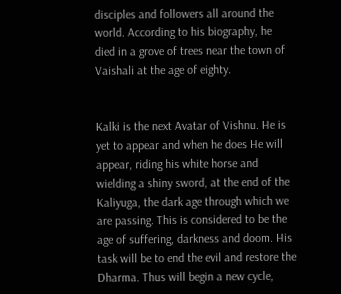disciples and followers all around the world. According to his biography, he died in a grove of trees near the town of Vaishali at the age of eighty.


Kalki is the next Avatar of Vishnu. He is yet to appear and when he does He will appear, riding his white horse and wielding a shiny sword, at the end of the Kaliyuga, the dark age through which we are passing. This is considered to be the age of suffering, darkness and doom. His task will be to end the evil and restore the Dharma. Thus will begin a new cycle,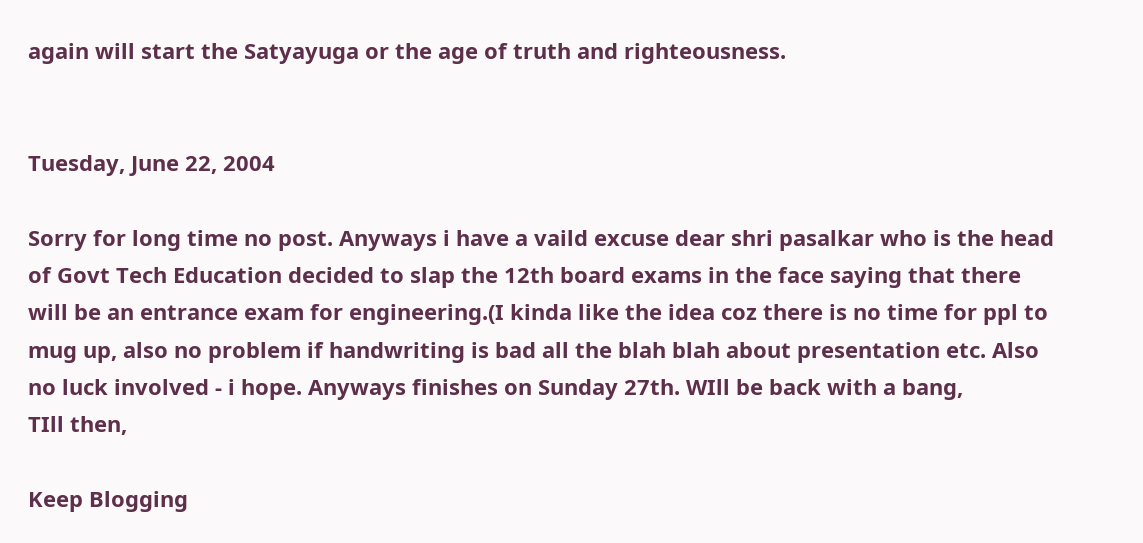again will start the Satyayuga or the age of truth and righteousness.


Tuesday, June 22, 2004

Sorry for long time no post. Anyways i have a vaild excuse dear shri pasalkar who is the head of Govt Tech Education decided to slap the 12th board exams in the face saying that there will be an entrance exam for engineering.(I kinda like the idea coz there is no time for ppl to mug up, also no problem if handwriting is bad all the blah blah about presentation etc. Also no luck involved - i hope. Anyways finishes on Sunday 27th. WIll be back with a bang,
TIll then,

Keep Blogging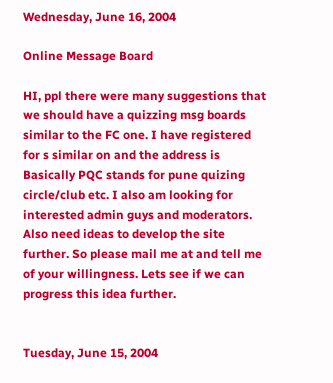Wednesday, June 16, 2004

Online Message Board

HI, ppl there were many suggestions that we should have a quizzing msg boards similar to the FC one. I have registered for s similar on and the address is Basically PQC stands for pune quizing circle/club etc. I also am looking for interested admin guys and moderators. Also need ideas to develop the site further. So please mail me at and tell me of your willingness. Lets see if we can progress this idea further.


Tuesday, June 15, 2004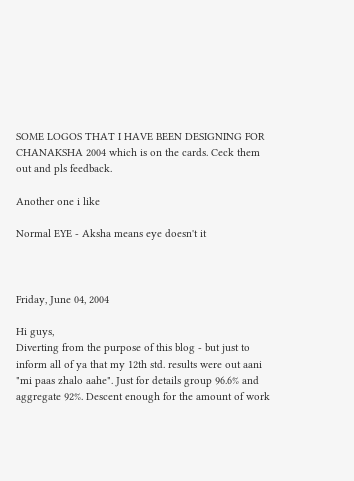SOME LOGOS THAT I HAVE BEEN DESIGNING FOR CHANAKSHA 2004 which is on the cards. Ceck them out and pls feedback.

Another one i like

Normal EYE - Aksha means eye doesn't it



Friday, June 04, 2004

Hi guys,
Diverting from the purpose of this blog - but just to inform all of ya that my 12th std. results were out aani "mi paas zhalo aahe". Just for details group 96.6% and aggregate 92%. Descent enough for the amount of work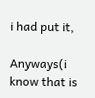i had put it,

Anyways(i know that is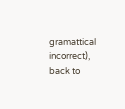gramattical incorrect), back to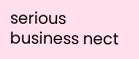serious business nect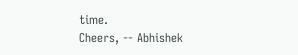time.
Cheers, -- Abhishek